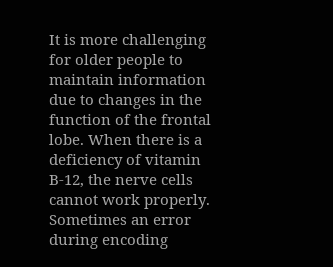It is more challenging for older people to maintain information due to changes in the function of the frontal lobe. When there is a deficiency of vitamin B-12, the nerve cells cannot work properly. Sometimes an error during encoding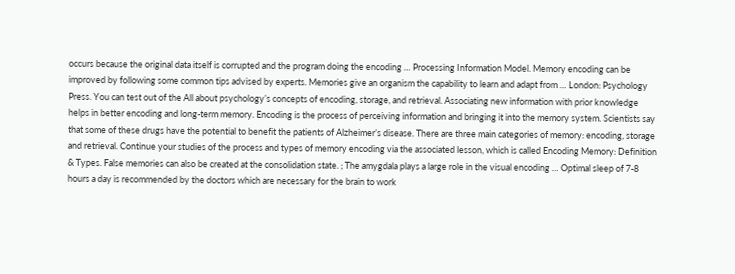occurs because the original data itself is corrupted and the program doing the encoding … Processing Information Model. Memory encoding can be improved by following some common tips advised by experts. Memories give an organism the capability to learn and adapt from … London: Psychology Press. You can test out of the All about psychology’s concepts of encoding, storage, and retrieval. Associating new information with prior knowledge helps in better encoding and long-term memory. Encoding is the process of perceiving information and bringing it into the memory system. Scientists say that some of these drugs have the potential to benefit the patients of Alzheimer’s disease. There are three main categories of memory: encoding, storage and retrieval. Continue your studies of the process and types of memory encoding via the associated lesson, which is called Encoding Memory: Definition & Types. False memories can also be created at the consolidation state. ; The amygdala plays a large role in the visual encoding … Optimal sleep of 7-8 hours a day is recommended by the doctors which are necessary for the brain to work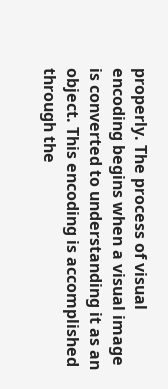properly. The process of visual encoding begins when a visual image is converted to understanding it as an object. This encoding is accomplished through the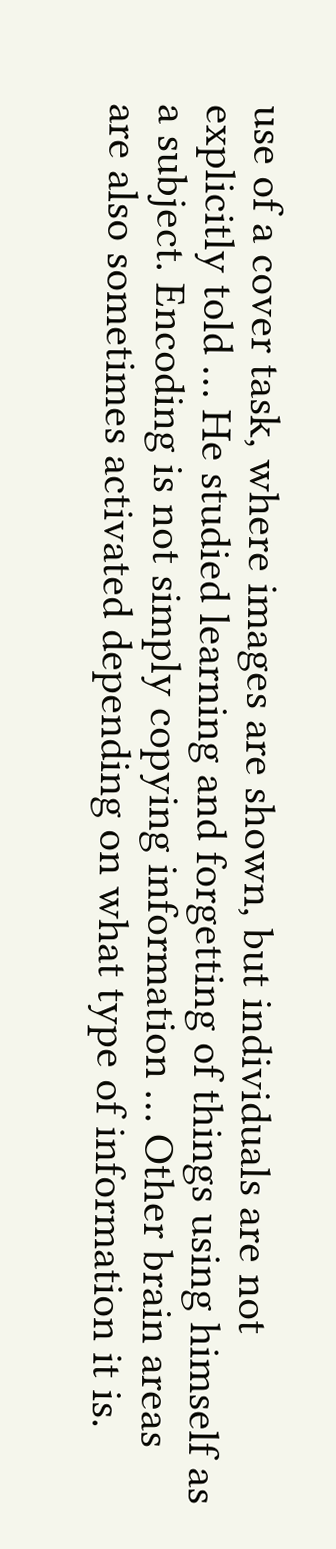use of a cover task, where images are shown, but individuals are not explicitly told … He studied learning and forgetting of things using himself as a subject. Encoding is not simply copying information … Other brain areas are also sometimes activated depending on what type of information it is.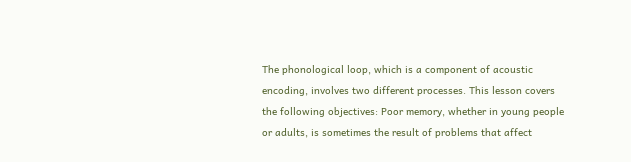The phonological loop, which is a component of acoustic encoding, involves two different processes. This lesson covers the following objectives: Poor memory, whether in young people or adults, is sometimes the result of problems that affect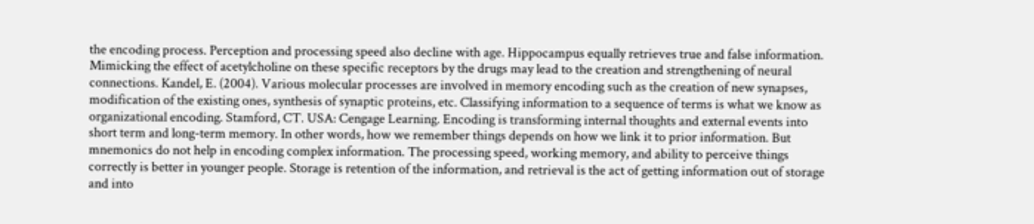the encoding process. Perception and processing speed also decline with age. Hippocampus equally retrieves true and false information. Mimicking the effect of acetylcholine on these specific receptors by the drugs may lead to the creation and strengthening of neural connections. Kandel, E. (2004). Various molecular processes are involved in memory encoding such as the creation of new synapses, modification of the existing ones, synthesis of synaptic proteins, etc. Classifying information to a sequence of terms is what we know as organizational encoding. Stamford, CT. USA: Cengage Learning. Encoding is transforming internal thoughts and external events into short term and long-term memory. In other words, how we remember things depends on how we link it to prior information. But mnemonics do not help in encoding complex information. The processing speed, working memory, and ability to perceive things correctly is better in younger people. Storage is retention of the information, and retrieval is the act of getting information out of storage and into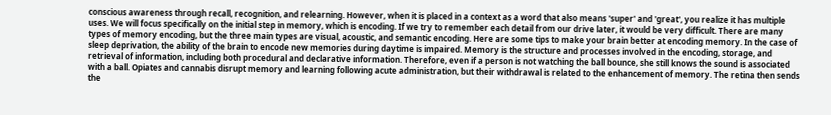conscious awareness through recall, recognition, and relearning. However, when it is placed in a context as a word that also means 'super' and 'great', you realize it has multiple uses. We will focus specifically on the initial step in memory, which is encoding. If we try to remember each detail from our drive later, it would be very difficult. There are many types of memory encoding, but the three main types are visual, acoustic, and semantic encoding. Here are some tips to make your brain better at encoding memory. In the case of sleep deprivation, the ability of the brain to encode new memories during daytime is impaired. Memory is the structure and processes involved in the encoding, storage, and retrieval of information, including both procedural and declarative information. Therefore, even if a person is not watching the ball bounce, she still knows the sound is associated with a ball. Opiates and cannabis disrupt memory and learning following acute administration, but their withdrawal is related to the enhancement of memory. The retina then sends the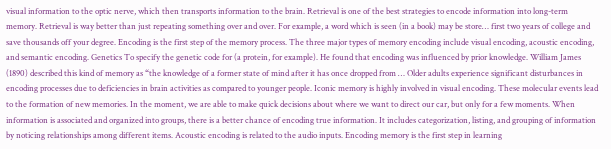visual information to the optic nerve, which then transports information to the brain. Retrieval is one of the best strategies to encode information into long-term memory. Retrieval is way better than just repeating something over and over. For example, a word which is seen (in a book) may be store… first two years of college and save thousands off your degree. Encoding is the first step of the memory process. The three major types of memory encoding include visual encoding, acoustic encoding, and semantic encoding. Genetics To specify the genetic code for (a protein, for example). He found that encoding was influenced by prior knowledge. William James (1890) described this kind of memory as “the knowledge of a former state of mind after it has once dropped from … Older adults experience significant disturbances in encoding processes due to deficiencies in brain activities as compared to younger people. Iconic memory is highly involved in visual encoding. These molecular events lead to the formation of new memories. In the moment, we are able to make quick decisions about where we want to direct our car, but only for a few moments. When information is associated and organized into groups, there is a better chance of encoding true information. It includes categorization, listing, and grouping of information by noticing relationships among different items. Acoustic encoding is related to the audio inputs. Encoding memory is the first step in learning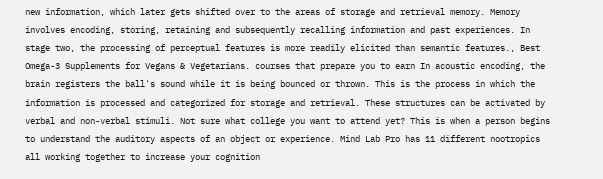new information, which later gets shifted over to the areas of storage and retrieval memory. Memory involves encoding, storing, retaining and subsequently recalling information and past experiences. In stage two, the processing of perceptual features is more readily elicited than semantic features., Best Omega-3 Supplements for Vegans & Vegetarians. courses that prepare you to earn In acoustic encoding, the brain registers the ball's sound while it is being bounced or thrown. This is the process in which the information is processed and categorized for storage and retrieval. These structures can be activated by verbal and non-verbal stimuli. Not sure what college you want to attend yet? This is when a person begins to understand the auditory aspects of an object or experience. Mind Lab Pro has 11 different nootropics all working together to increase your cognition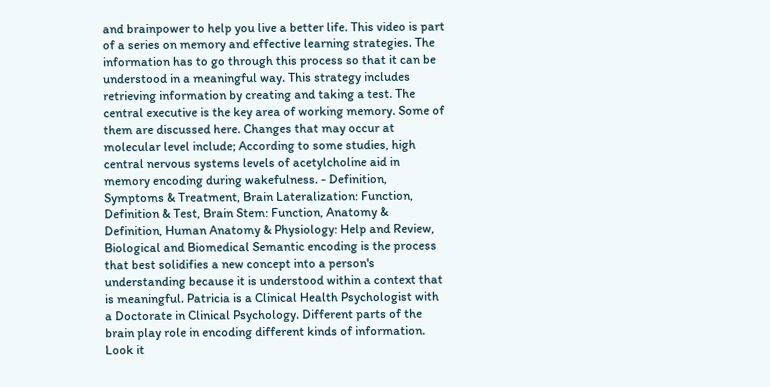and brainpower to help you live a better life. This video is part of a series on memory and effective learning strategies. The information has to go through this process so that it can be understood in a meaningful way. This strategy includes retrieving information by creating and taking a test. The central executive is the key area of working memory. Some of them are discussed here. Changes that may occur at molecular level include; According to some studies, high central nervous systems levels of acetylcholine aid in memory encoding during wakefulness. - Definition, Symptoms & Treatment, Brain Lateralization: Function, Definition & Test, Brain Stem: Function, Anatomy & Definition, Human Anatomy & Physiology: Help and Review, Biological and Biomedical Semantic encoding is the process that best solidifies a new concept into a person's understanding because it is understood within a context that is meaningful. Patricia is a Clinical Health Psychologist with a Doctorate in Clinical Psychology. Different parts of the brain play role in encoding different kinds of information. Look it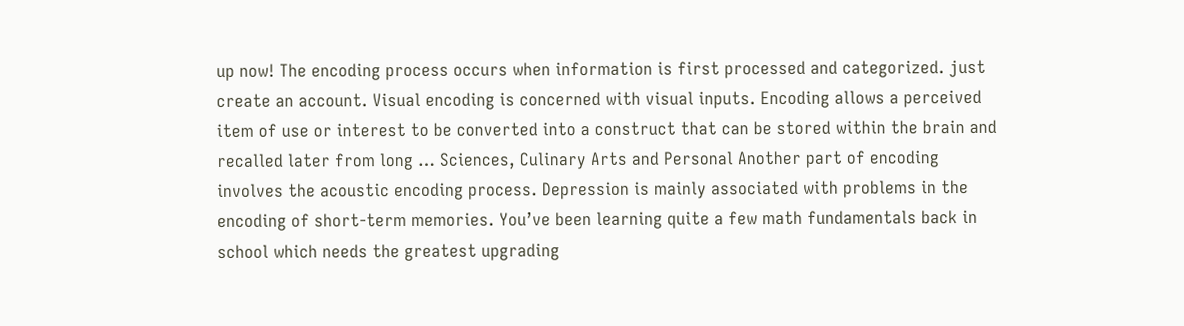up now! The encoding process occurs when information is first processed and categorized. just create an account. Visual encoding is concerned with visual inputs. Encoding allows a perceived item of use or interest to be converted into a construct that can be stored within the brain and recalled later from long … Sciences, Culinary Arts and Personal Another part of encoding involves the acoustic encoding process. Depression is mainly associated with problems in the encoding of short-term memories. You’ve been learning quite a few math fundamentals back in school which needs the greatest upgrading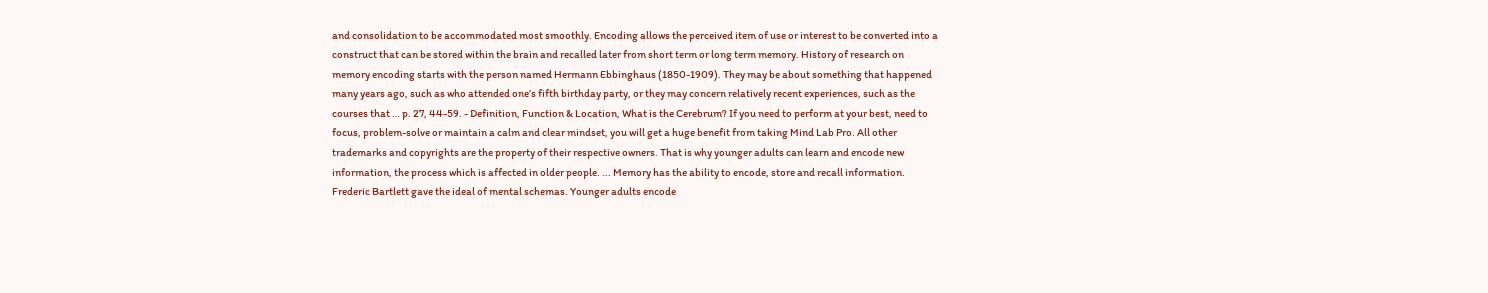and consolidation to be accommodated most smoothly. Encoding allows the perceived item of use or interest to be converted into a construct that can be stored within the brain and recalled later from short term or long term memory. History of research on memory encoding starts with the person named Hermann Ebbinghaus (1850-1909). They may be about something that happened many years ago, such as who attended one’s fifth birthday party, or they may concern relatively recent experiences, such as the courses that … p. 27, 44-59. - Definition, Function & Location, What is the Cerebrum? If you need to perform at your best, need to focus, problem-solve or maintain a calm and clear mindset, you will get a huge benefit from taking Mind Lab Pro. All other trademarks and copyrights are the property of their respective owners. That is why younger adults can learn and encode new information, the process which is affected in older people. ... Memory has the ability to encode, store and recall information. Frederic Bartlett gave the ideal of mental schemas. Younger adults encode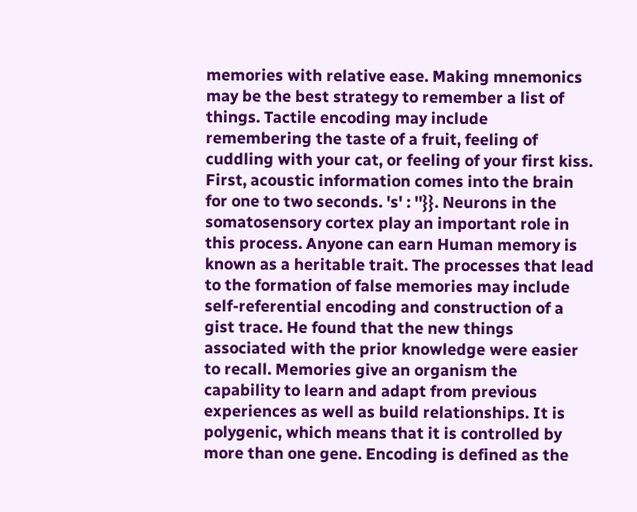memories with relative ease. Making mnemonics may be the best strategy to remember a list of things. Tactile encoding may include remembering the taste of a fruit, feeling of cuddling with your cat, or feeling of your first kiss. First, acoustic information comes into the brain for one to two seconds. 's' : ''}}. Neurons in the somatosensory cortex play an important role in this process. Anyone can earn Human memory is known as a heritable trait. The processes that lead to the formation of false memories may include self-referential encoding and construction of a gist trace. He found that the new things associated with the prior knowledge were easier to recall. Memories give an organism the capability to learn and adapt from previous experiences as well as build relationships. It is polygenic, which means that it is controlled by more than one gene. Encoding is defined as the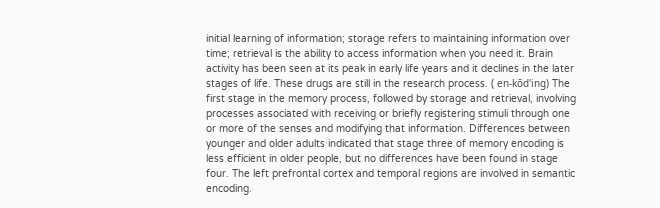initial learning of information; storage refers to maintaining information over time; retrieval is the ability to access information when you need it. Brain activity has been seen at its peak in early life years and it declines in the later stages of life. These drugs are still in the research process. ( en-kōd'ing) The first stage in the memory process, followed by storage and retrieval, involving processes associated with receiving or briefly registering stimuli through one or more of the senses and modifying that information. Differences between younger and older adults indicated that stage three of memory encoding is less efficient in older people, but no differences have been found in stage four. The left prefrontal cortex and temporal regions are involved in semantic encoding.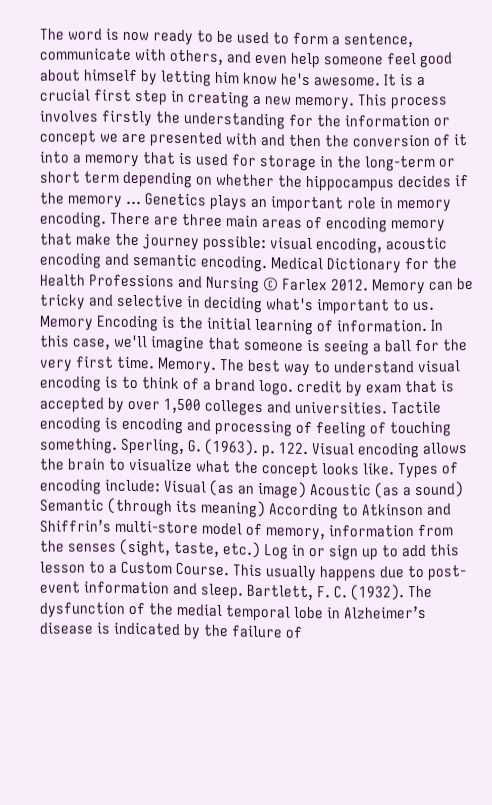The word is now ready to be used to form a sentence, communicate with others, and even help someone feel good about himself by letting him know he's awesome. It is a crucial first step in creating a new memory. This process involves firstly the understanding for the information or concept we are presented with and then the conversion of it into a memory that is used for storage in the long-term or short term depending on whether the hippocampus decides if the memory … Genetics plays an important role in memory encoding. There are three main areas of encoding memory that make the journey possible: visual encoding, acoustic encoding and semantic encoding. Medical Dictionary for the Health Professions and Nursing © Farlex 2012. Memory can be tricky and selective in deciding what's important to us. Memory Encoding is the initial learning of information. In this case, we'll imagine that someone is seeing a ball for the very first time. Memory. The best way to understand visual encoding is to think of a brand logo. credit by exam that is accepted by over 1,500 colleges and universities. Tactile encoding is encoding and processing of feeling of touching something. Sperling, G. (1963). p. 122. Visual encoding allows the brain to visualize what the concept looks like. Types of encoding include: Visual (as an image) Acoustic (as a sound) Semantic (through its meaning) According to Atkinson and Shiffrin’s multi-store model of memory, information from the senses (sight, taste, etc.) Log in or sign up to add this lesson to a Custom Course. This usually happens due to post-event information and sleep. Bartlett, F. C. (1932). The dysfunction of the medial temporal lobe in Alzheimer’s disease is indicated by the failure of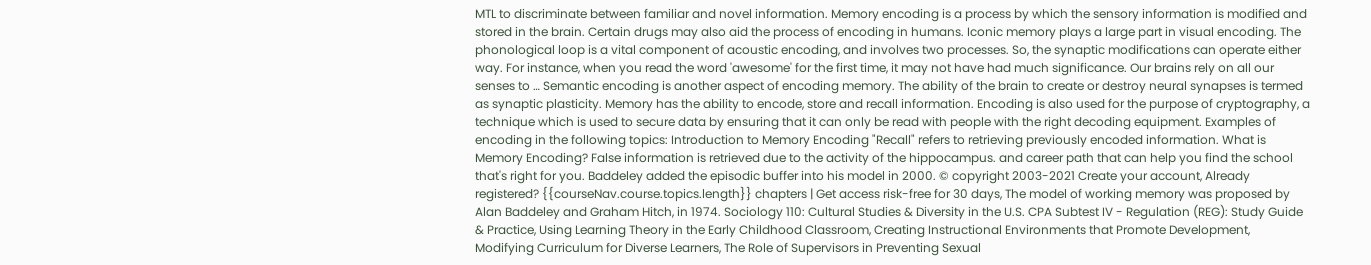MTL to discriminate between familiar and novel information. Memory encoding is a process by which the sensory information is modified and stored in the brain. Certain drugs may also aid the process of encoding in humans. Iconic memory plays a large part in visual encoding. The phonological loop is a vital component of acoustic encoding, and involves two processes. So, the synaptic modifications can operate either way. For instance, when you read the word 'awesome' for the first time, it may not have had much significance. Our brains rely on all our senses to … Semantic encoding is another aspect of encoding memory. The ability of the brain to create or destroy neural synapses is termed as synaptic plasticity. Memory has the ability to encode, store and recall information. Encoding is also used for the purpose of cryptography, a technique which is used to secure data by ensuring that it can only be read with people with the right decoding equipment. Examples of encoding in the following topics: Introduction to Memory Encoding "Recall" refers to retrieving previously encoded information. What is Memory Encoding? False information is retrieved due to the activity of the hippocampus. and career path that can help you find the school that's right for you. Baddeley added the episodic buffer into his model in 2000. © copyright 2003-2021 Create your account, Already registered? {{courseNav.course.topics.length}} chapters | Get access risk-free for 30 days, The model of working memory was proposed by Alan Baddeley and Graham Hitch, in 1974. Sociology 110: Cultural Studies & Diversity in the U.S. CPA Subtest IV - Regulation (REG): Study Guide & Practice, Using Learning Theory in the Early Childhood Classroom, Creating Instructional Environments that Promote Development, Modifying Curriculum for Diverse Learners, The Role of Supervisors in Preventing Sexual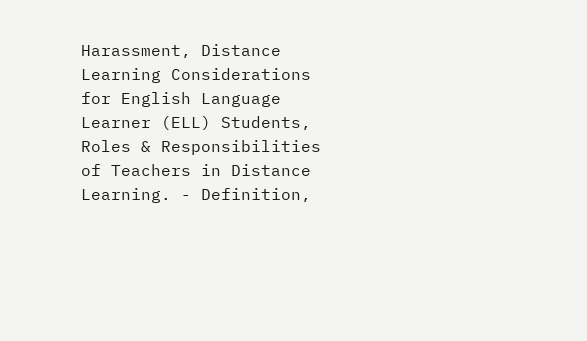Harassment, Distance Learning Considerations for English Language Learner (ELL) Students, Roles & Responsibilities of Teachers in Distance Learning. - Definition,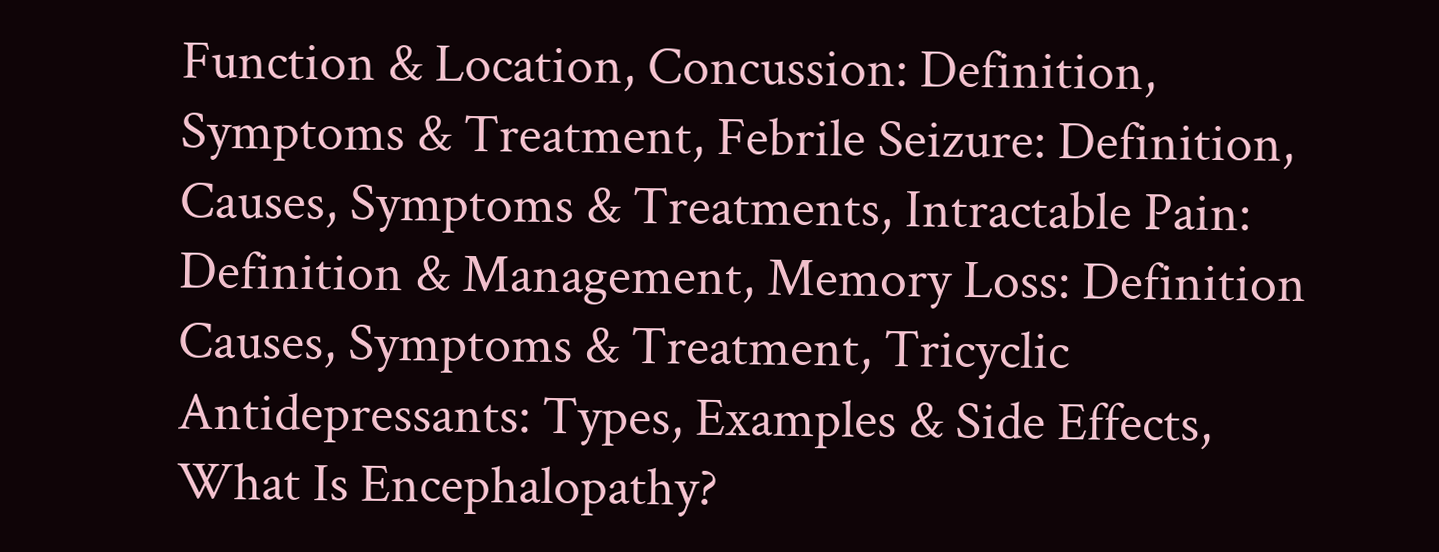Function & Location, Concussion: Definition, Symptoms & Treatment, Febrile Seizure: Definition, Causes, Symptoms & Treatments, Intractable Pain: Definition & Management, Memory Loss: Definition Causes, Symptoms & Treatment, Tricyclic Antidepressants: Types, Examples & Side Effects, What Is Encephalopathy?